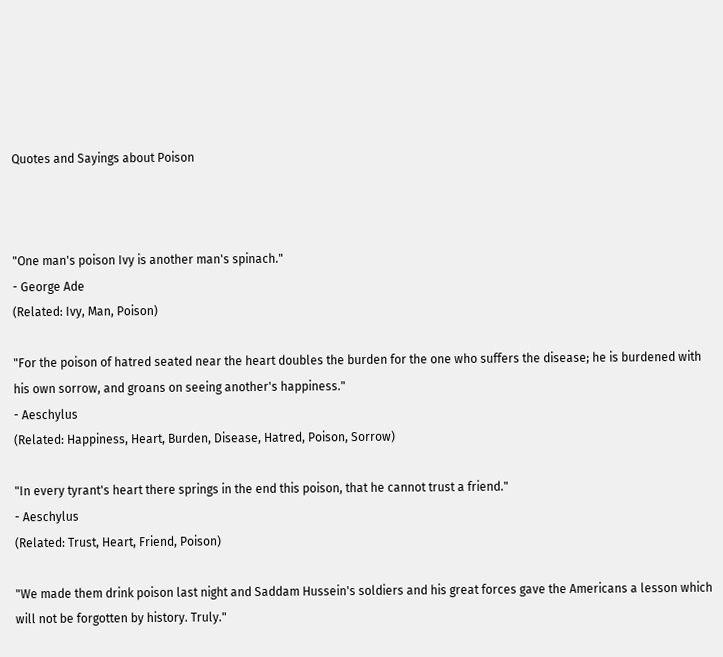Quotes and Sayings about Poison



"One man's poison Ivy is another man's spinach."
- George Ade
(Related: Ivy, Man, Poison)

"For the poison of hatred seated near the heart doubles the burden for the one who suffers the disease; he is burdened with his own sorrow, and groans on seeing another's happiness."
- Aeschylus
(Related: Happiness, Heart, Burden, Disease, Hatred, Poison, Sorrow)

"In every tyrant's heart there springs in the end this poison, that he cannot trust a friend."
- Aeschylus
(Related: Trust, Heart, Friend, Poison)

"We made them drink poison last night and Saddam Hussein's soldiers and his great forces gave the Americans a lesson which will not be forgotten by history. Truly."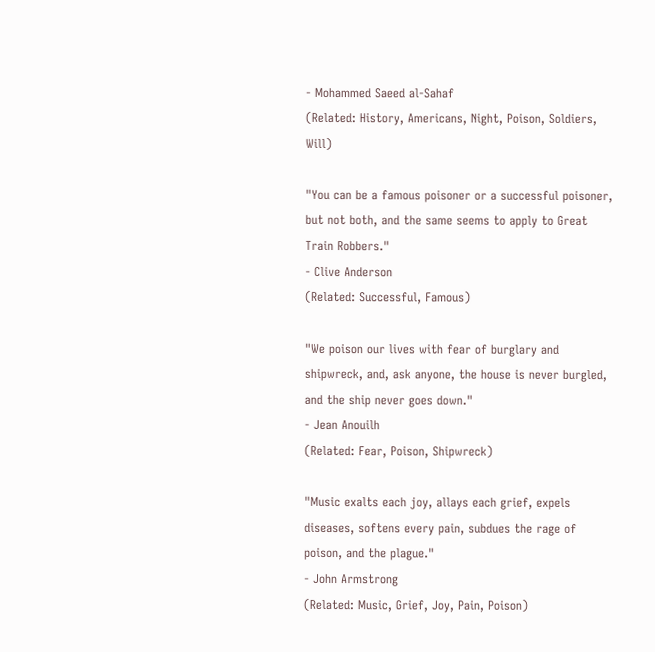- Mohammed Saeed al-Sahaf
(Related: History, Americans, Night, Poison, Soldiers, Will)

"You can be a famous poisoner or a successful poisoner, but not both, and the same seems to apply to Great Train Robbers."
- Clive Anderson
(Related: Successful, Famous)

"We poison our lives with fear of burglary and shipwreck, and, ask anyone, the house is never burgled, and the ship never goes down."
- Jean Anouilh
(Related: Fear, Poison, Shipwreck)

"Music exalts each joy, allays each grief, expels diseases, softens every pain, subdues the rage of poison, and the plague."
- John Armstrong
(Related: Music, Grief, Joy, Pain, Poison)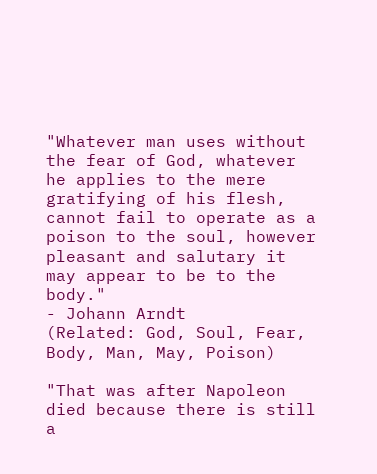"Whatever man uses without the fear of God, whatever he applies to the mere gratifying of his flesh, cannot fail to operate as a poison to the soul, however pleasant and salutary it may appear to be to the body."
- Johann Arndt
(Related: God, Soul, Fear, Body, Man, May, Poison)

"That was after Napoleon died because there is still a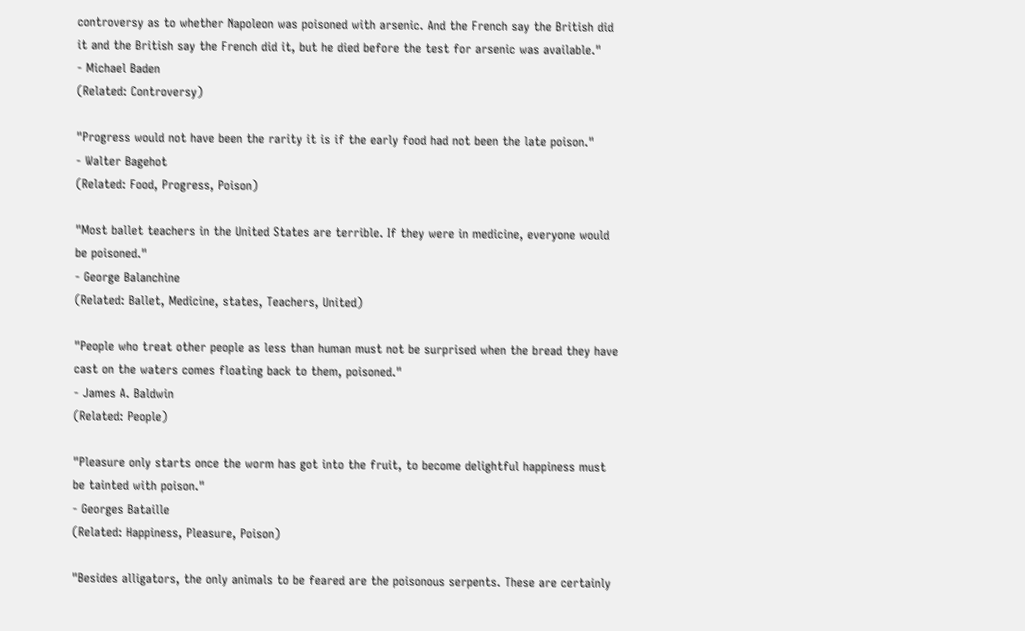controversy as to whether Napoleon was poisoned with arsenic. And the French say the British did it and the British say the French did it, but he died before the test for arsenic was available."
- Michael Baden
(Related: Controversy)

"Progress would not have been the rarity it is if the early food had not been the late poison."
- Walter Bagehot
(Related: Food, Progress, Poison)

"Most ballet teachers in the United States are terrible. If they were in medicine, everyone would be poisoned."
- George Balanchine
(Related: Ballet, Medicine, states, Teachers, United)

"People who treat other people as less than human must not be surprised when the bread they have cast on the waters comes floating back to them, poisoned."
- James A. Baldwin
(Related: People)

"Pleasure only starts once the worm has got into the fruit, to become delightful happiness must be tainted with poison."
- Georges Bataille
(Related: Happiness, Pleasure, Poison)

"Besides alligators, the only animals to be feared are the poisonous serpents. These are certainly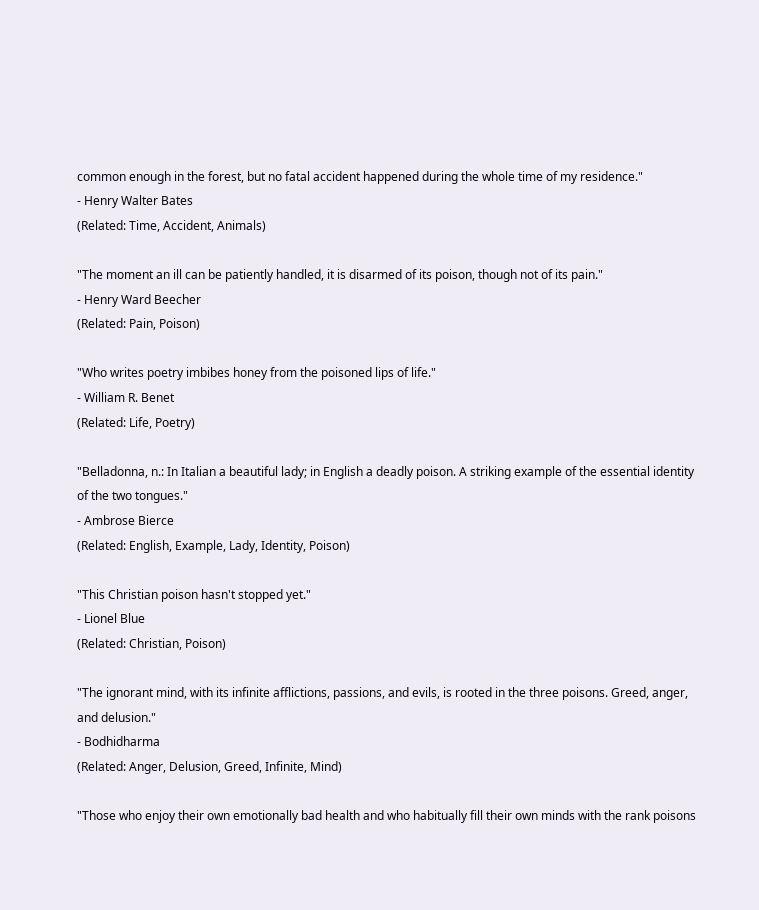common enough in the forest, but no fatal accident happened during the whole time of my residence."
- Henry Walter Bates
(Related: Time, Accident, Animals)

"The moment an ill can be patiently handled, it is disarmed of its poison, though not of its pain."
- Henry Ward Beecher
(Related: Pain, Poison)

"Who writes poetry imbibes honey from the poisoned lips of life."
- William R. Benet
(Related: Life, Poetry)

"Belladonna, n.: In Italian a beautiful lady; in English a deadly poison. A striking example of the essential identity of the two tongues."
- Ambrose Bierce
(Related: English, Example, Lady, Identity, Poison)

"This Christian poison hasn't stopped yet."
- Lionel Blue
(Related: Christian, Poison)

"The ignorant mind, with its infinite afflictions, passions, and evils, is rooted in the three poisons. Greed, anger, and delusion."
- Bodhidharma
(Related: Anger, Delusion, Greed, Infinite, Mind)

"Those who enjoy their own emotionally bad health and who habitually fill their own minds with the rank poisons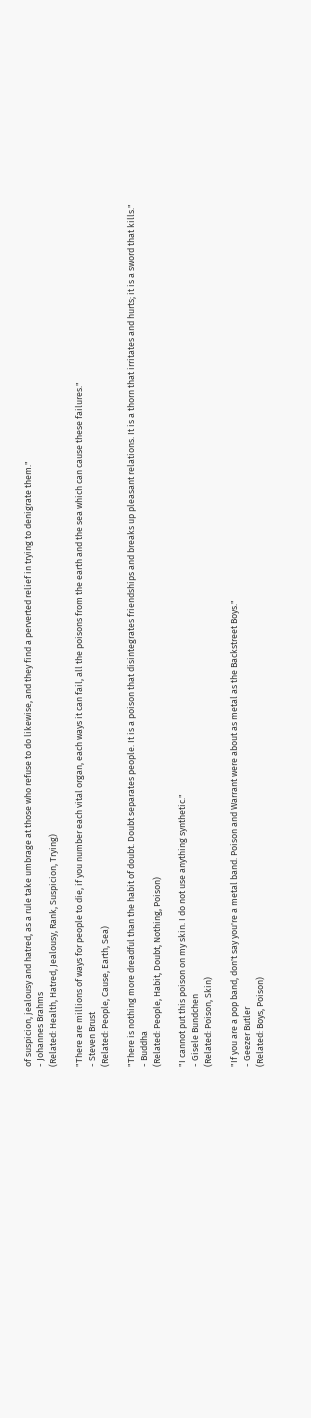of suspicion, jealousy and hatred, as a rule take umbrage at those who refuse to do likewise, and they find a perverted relief in trying to denigrate them."
- Johannes Brahms
(Related: Health, Hatred, Jealousy, Rank, Suspicion, Trying)

"There are millions of ways for people to die, if you number each vital organ, each ways it can fail, all the poisons from the earth and the sea which can cause these failures."
- Steven Brust
(Related: People, Cause, Earth, Sea)

"There is nothing more dreadful than the habit of doubt. Doubt separates people. It is a poison that disintegrates friendships and breaks up pleasant relations. It is a thorn that irritates and hurts; it is a sword that kills."
- Buddha
(Related: People, Habit, Doubt, Nothing, Poison)

"I cannot put this poison on my skin. I do not use anything synthetic."
- Gisele Bundchen
(Related: Poison, Skin)

"If you are a pop band, don't say you're a metal band. Poison and Warrant were about as metal as the Backstreet Boys."
- Geezer Butler
(Related: Boys, Poison)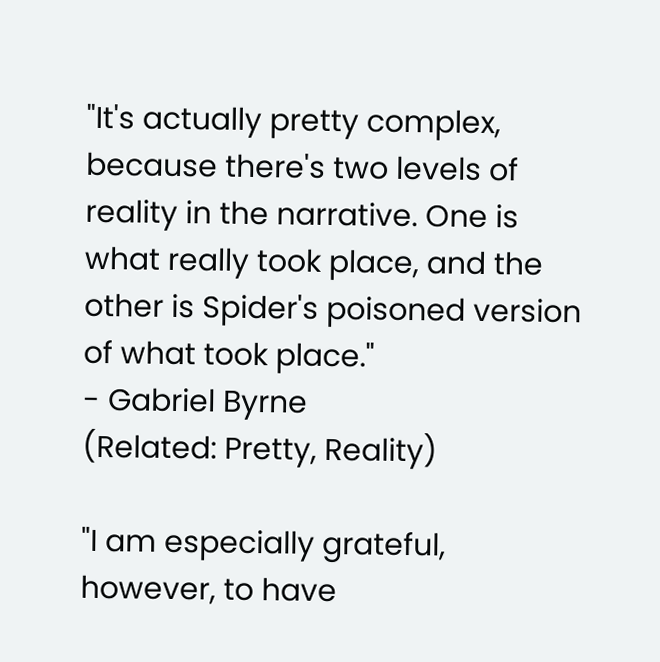"It's actually pretty complex, because there's two levels of reality in the narrative. One is what really took place, and the other is Spider's poisoned version of what took place."
- Gabriel Byrne
(Related: Pretty, Reality)

"I am especially grateful, however, to have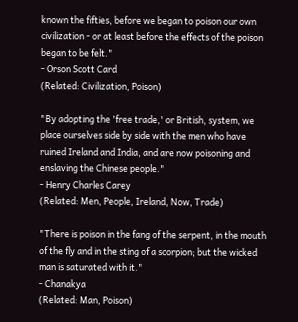known the fifties, before we began to poison our own civilization - or at least before the effects of the poison began to be felt."
- Orson Scott Card
(Related: Civilization, Poison)

"By adopting the 'free trade,' or British, system, we place ourselves side by side with the men who have ruined Ireland and India, and are now poisoning and enslaving the Chinese people."
- Henry Charles Carey
(Related: Men, People, Ireland, Now, Trade)

"There is poison in the fang of the serpent, in the mouth of the fly and in the sting of a scorpion; but the wicked man is saturated with it."
- Chanakya
(Related: Man, Poison)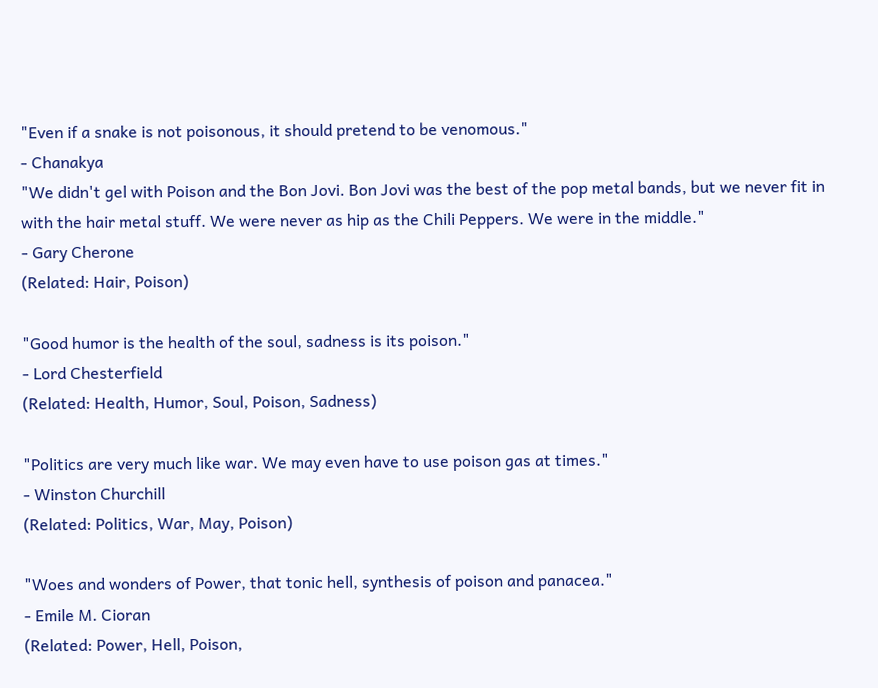"Even if a snake is not poisonous, it should pretend to be venomous."
- Chanakya
"We didn't gel with Poison and the Bon Jovi. Bon Jovi was the best of the pop metal bands, but we never fit in with the hair metal stuff. We were never as hip as the Chili Peppers. We were in the middle."
- Gary Cherone
(Related: Hair, Poison)

"Good humor is the health of the soul, sadness is its poison."
- Lord Chesterfield
(Related: Health, Humor, Soul, Poison, Sadness)

"Politics are very much like war. We may even have to use poison gas at times."
- Winston Churchill
(Related: Politics, War, May, Poison)

"Woes and wonders of Power, that tonic hell, synthesis of poison and panacea."
- Emile M. Cioran
(Related: Power, Hell, Poison,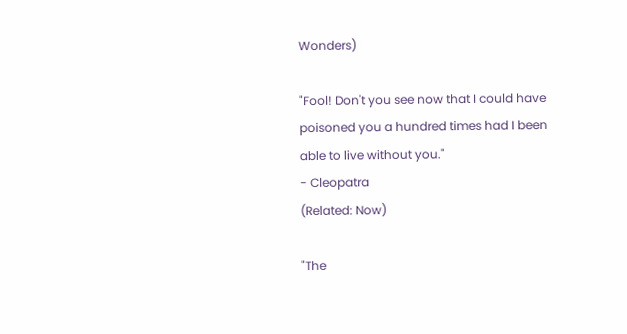Wonders)

"Fool! Don't you see now that I could have poisoned you a hundred times had I been able to live without you."
- Cleopatra
(Related: Now)

"The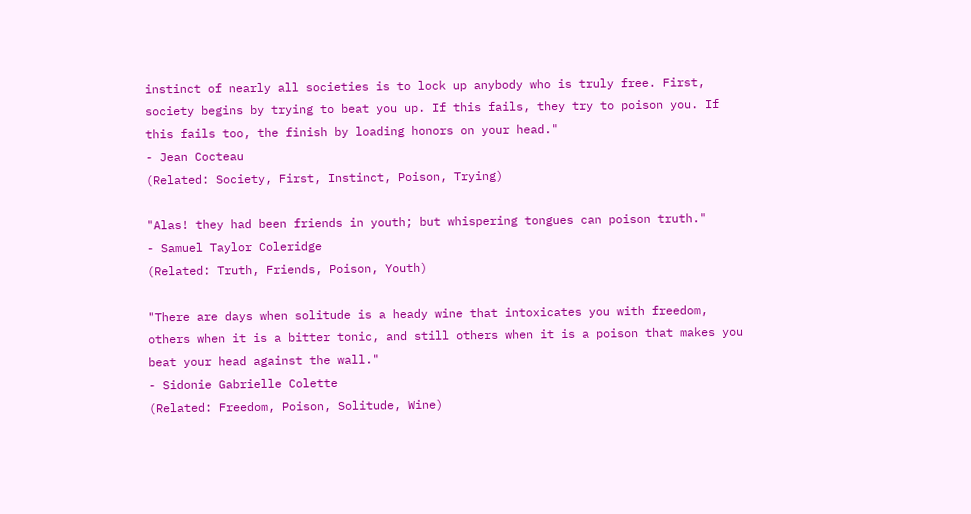instinct of nearly all societies is to lock up anybody who is truly free. First, society begins by trying to beat you up. If this fails, they try to poison you. If this fails too, the finish by loading honors on your head."
- Jean Cocteau
(Related: Society, First, Instinct, Poison, Trying)

"Alas! they had been friends in youth; but whispering tongues can poison truth."
- Samuel Taylor Coleridge
(Related: Truth, Friends, Poison, Youth)

"There are days when solitude is a heady wine that intoxicates you with freedom, others when it is a bitter tonic, and still others when it is a poison that makes you beat your head against the wall."
- Sidonie Gabrielle Colette
(Related: Freedom, Poison, Solitude, Wine)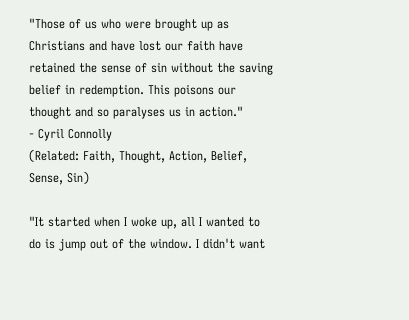"Those of us who were brought up as Christians and have lost our faith have retained the sense of sin without the saving belief in redemption. This poisons our thought and so paralyses us in action."
- Cyril Connolly
(Related: Faith, Thought, Action, Belief, Sense, Sin)

"It started when I woke up, all I wanted to do is jump out of the window. I didn't want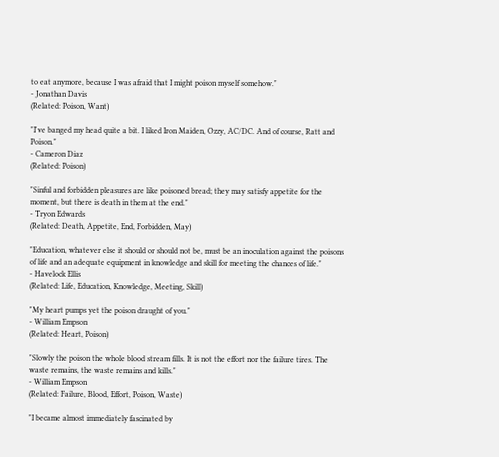to eat anymore, because I was afraid that I might poison myself somehow."
- Jonathan Davis
(Related: Poison, Want)

"I've banged my head quite a bit. I liked Iron Maiden, Ozzy, AC/DC. And of course, Ratt and Poison."
- Cameron Diaz
(Related: Poison)

"Sinful and forbidden pleasures are like poisoned bread; they may satisfy appetite for the moment, but there is death in them at the end."
- Tryon Edwards
(Related: Death, Appetite, End, Forbidden, May)

"Education, whatever else it should or should not be, must be an inoculation against the poisons of life and an adequate equipment in knowledge and skill for meeting the chances of life."
- Havelock Ellis
(Related: Life, Education, Knowledge, Meeting, Skill)

"My heart pumps yet the poison draught of you."
- William Empson
(Related: Heart, Poison)

"Slowly the poison the whole blood stream fills. It is not the effort nor the failure tires. The waste remains, the waste remains and kills."
- William Empson
(Related: Failure, Blood, Effort, Poison, Waste)

"I became almost immediately fascinated by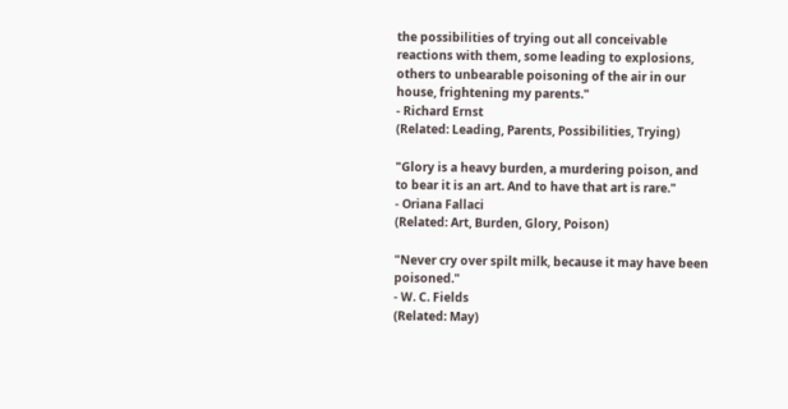the possibilities of trying out all conceivable reactions with them, some leading to explosions, others to unbearable poisoning of the air in our house, frightening my parents."
- Richard Ernst
(Related: Leading, Parents, Possibilities, Trying)

"Glory is a heavy burden, a murdering poison, and to bear it is an art. And to have that art is rare."
- Oriana Fallaci
(Related: Art, Burden, Glory, Poison)

"Never cry over spilt milk, because it may have been poisoned."
- W. C. Fields
(Related: May)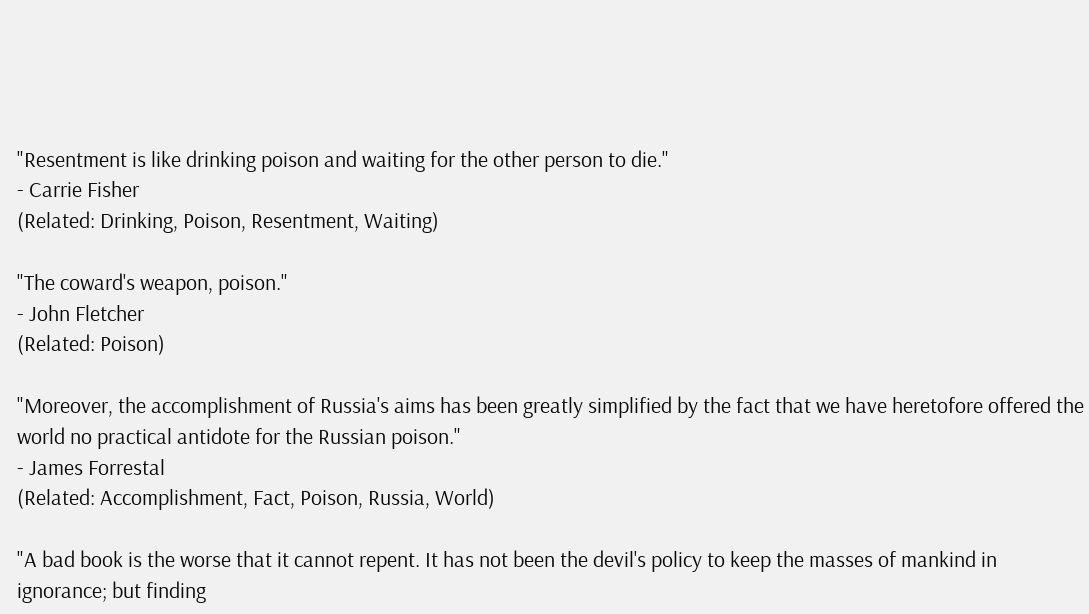"Resentment is like drinking poison and waiting for the other person to die."
- Carrie Fisher
(Related: Drinking, Poison, Resentment, Waiting)

"The coward's weapon, poison."
- John Fletcher
(Related: Poison)

"Moreover, the accomplishment of Russia's aims has been greatly simplified by the fact that we have heretofore offered the world no practical antidote for the Russian poison."
- James Forrestal
(Related: Accomplishment, Fact, Poison, Russia, World)

"A bad book is the worse that it cannot repent. It has not been the devil's policy to keep the masses of mankind in ignorance; but finding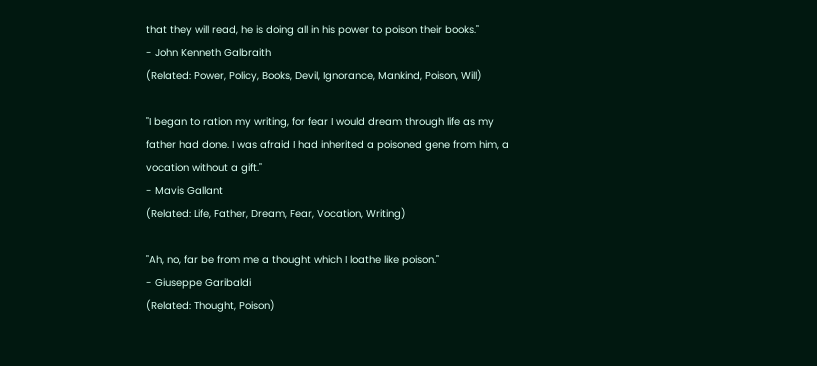that they will read, he is doing all in his power to poison their books."
- John Kenneth Galbraith
(Related: Power, Policy, Books, Devil, Ignorance, Mankind, Poison, Will)

"I began to ration my writing, for fear I would dream through life as my father had done. I was afraid I had inherited a poisoned gene from him, a vocation without a gift."
- Mavis Gallant
(Related: Life, Father, Dream, Fear, Vocation, Writing)

"Ah, no, far be from me a thought which I loathe like poison."
- Giuseppe Garibaldi
(Related: Thought, Poison)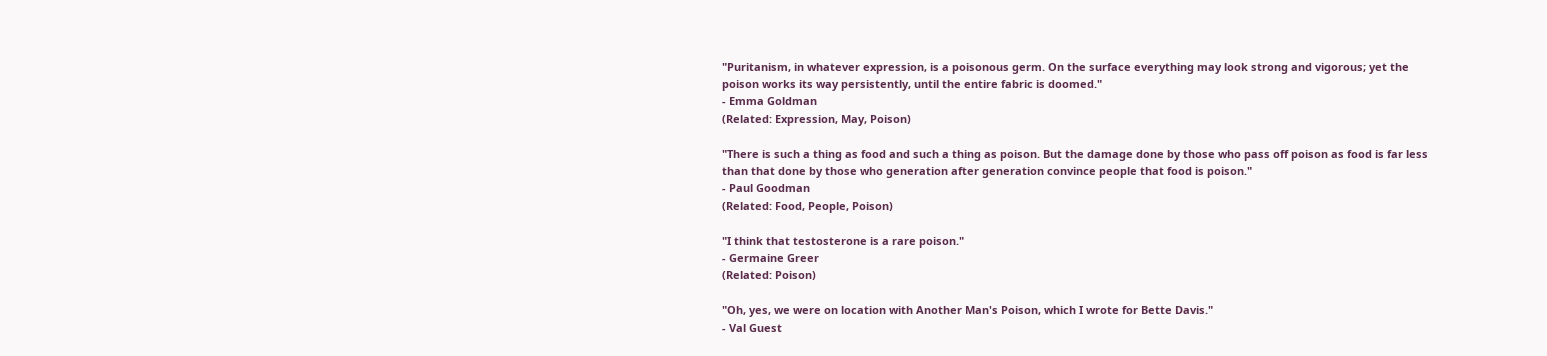"Puritanism, in whatever expression, is a poisonous germ. On the surface everything may look strong and vigorous; yet the poison works its way persistently, until the entire fabric is doomed."
- Emma Goldman
(Related: Expression, May, Poison)

"There is such a thing as food and such a thing as poison. But the damage done by those who pass off poison as food is far less than that done by those who generation after generation convince people that food is poison."
- Paul Goodman
(Related: Food, People, Poison)

"I think that testosterone is a rare poison."
- Germaine Greer
(Related: Poison)

"Oh, yes, we were on location with Another Man's Poison, which I wrote for Bette Davis."
- Val Guest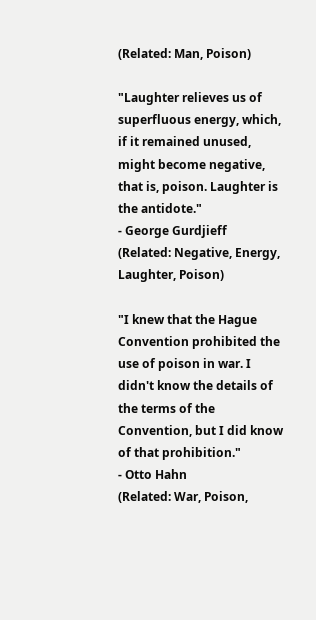(Related: Man, Poison)

"Laughter relieves us of superfluous energy, which, if it remained unused, might become negative, that is, poison. Laughter is the antidote."
- George Gurdjieff
(Related: Negative, Energy, Laughter, Poison)

"I knew that the Hague Convention prohibited the use of poison in war. I didn't know the details of the terms of the Convention, but I did know of that prohibition."
- Otto Hahn
(Related: War, Poison,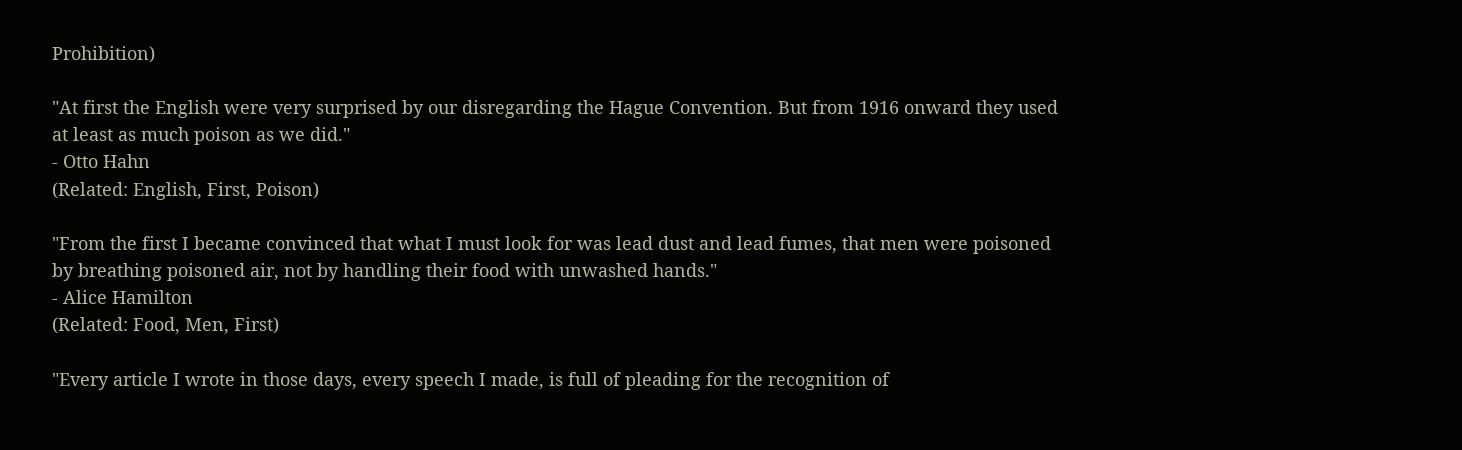Prohibition)

"At first the English were very surprised by our disregarding the Hague Convention. But from 1916 onward they used at least as much poison as we did."
- Otto Hahn
(Related: English, First, Poison)

"From the first I became convinced that what I must look for was lead dust and lead fumes, that men were poisoned by breathing poisoned air, not by handling their food with unwashed hands."
- Alice Hamilton
(Related: Food, Men, First)

"Every article I wrote in those days, every speech I made, is full of pleading for the recognition of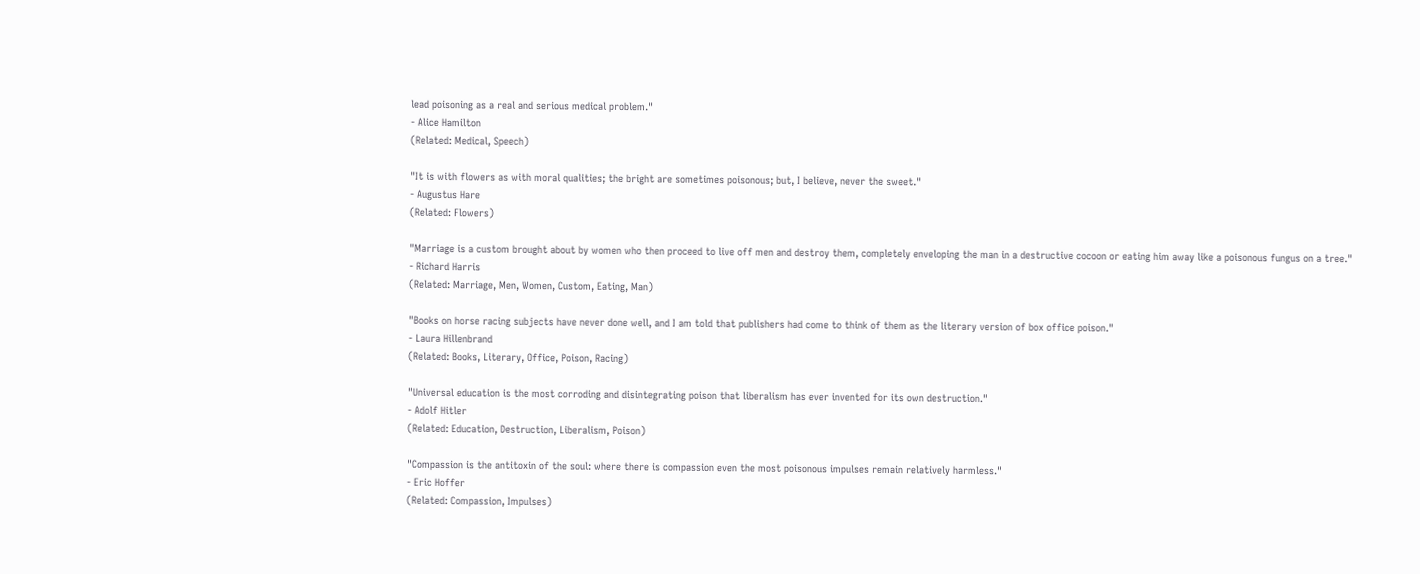lead poisoning as a real and serious medical problem."
- Alice Hamilton
(Related: Medical, Speech)

"It is with flowers as with moral qualities; the bright are sometimes poisonous; but, I believe, never the sweet."
- Augustus Hare
(Related: Flowers)

"Marriage is a custom brought about by women who then proceed to live off men and destroy them, completely enveloping the man in a destructive cocoon or eating him away like a poisonous fungus on a tree."
- Richard Harris
(Related: Marriage, Men, Women, Custom, Eating, Man)

"Books on horse racing subjects have never done well, and I am told that publishers had come to think of them as the literary version of box office poison."
- Laura Hillenbrand
(Related: Books, Literary, Office, Poison, Racing)

"Universal education is the most corroding and disintegrating poison that liberalism has ever invented for its own destruction."
- Adolf Hitler
(Related: Education, Destruction, Liberalism, Poison)

"Compassion is the antitoxin of the soul: where there is compassion even the most poisonous impulses remain relatively harmless."
- Eric Hoffer
(Related: Compassion, Impulses)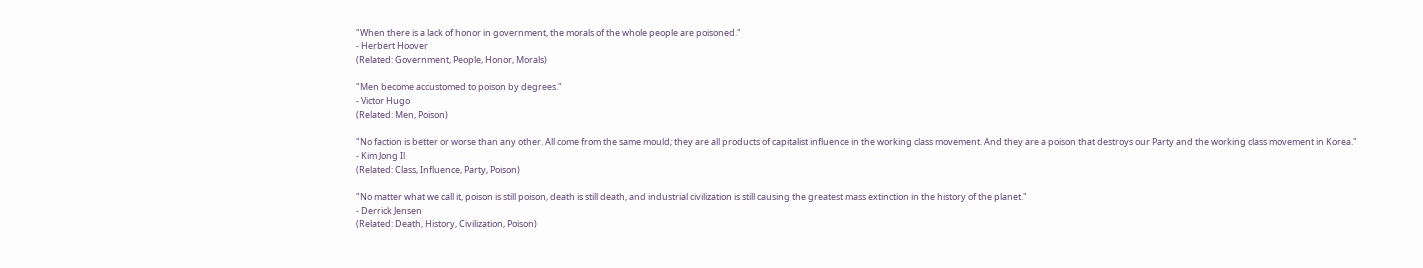"When there is a lack of honor in government, the morals of the whole people are poisoned."
- Herbert Hoover
(Related: Government, People, Honor, Morals)

"Men become accustomed to poison by degrees."
- Victor Hugo
(Related: Men, Poison)

"No faction is better or worse than any other. All come from the same mould; they are all products of capitalist influence in the working class movement. And they are a poison that destroys our Party and the working class movement in Korea."
- Kim Jong Il
(Related: Class, Influence, Party, Poison)

"No matter what we call it, poison is still poison, death is still death, and industrial civilization is still causing the greatest mass extinction in the history of the planet."
- Derrick Jensen
(Related: Death, History, Civilization, Poison)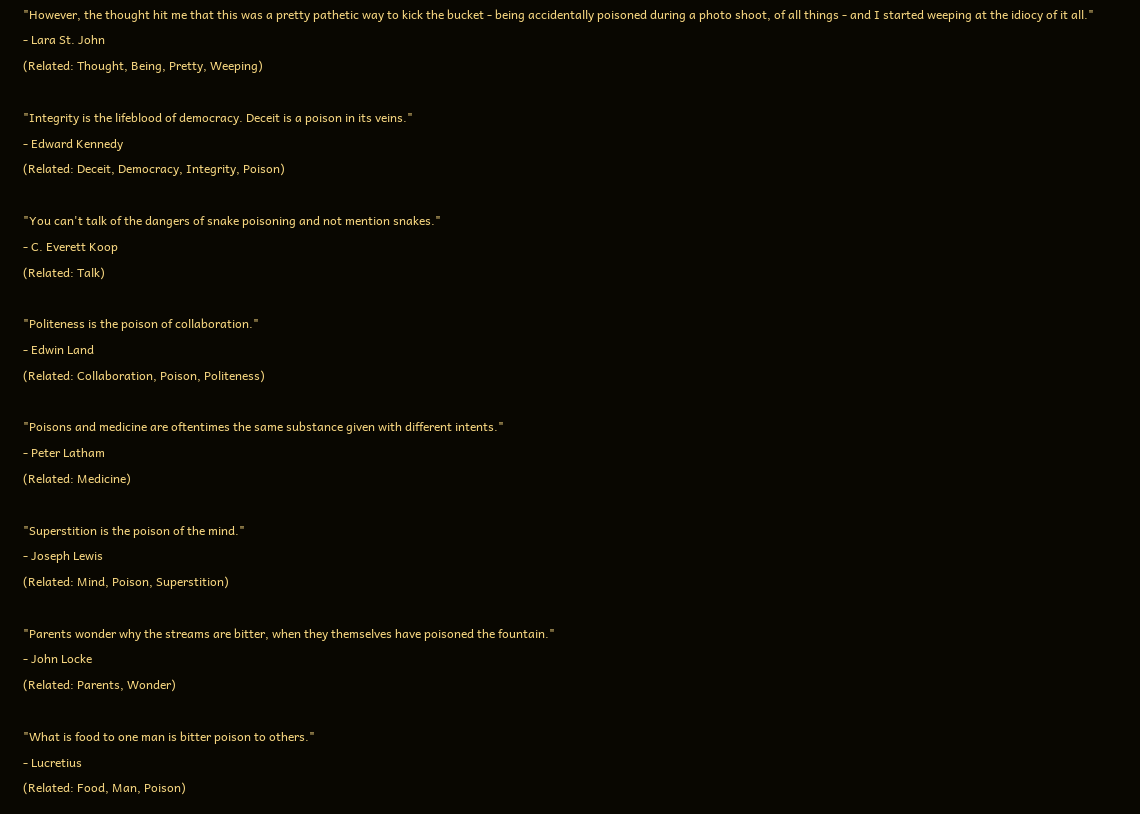"However, the thought hit me that this was a pretty pathetic way to kick the bucket - being accidentally poisoned during a photo shoot, of all things - and I started weeping at the idiocy of it all."
- Lara St. John
(Related: Thought, Being, Pretty, Weeping)

"Integrity is the lifeblood of democracy. Deceit is a poison in its veins."
- Edward Kennedy
(Related: Deceit, Democracy, Integrity, Poison)

"You can't talk of the dangers of snake poisoning and not mention snakes."
- C. Everett Koop
(Related: Talk)

"Politeness is the poison of collaboration."
- Edwin Land
(Related: Collaboration, Poison, Politeness)

"Poisons and medicine are oftentimes the same substance given with different intents."
- Peter Latham
(Related: Medicine)

"Superstition is the poison of the mind."
- Joseph Lewis
(Related: Mind, Poison, Superstition)

"Parents wonder why the streams are bitter, when they themselves have poisoned the fountain."
- John Locke
(Related: Parents, Wonder)

"What is food to one man is bitter poison to others."
- Lucretius
(Related: Food, Man, Poison)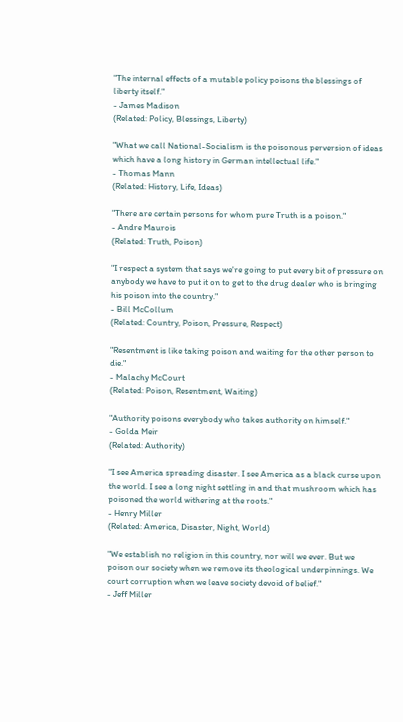"The internal effects of a mutable policy poisons the blessings of liberty itself."
- James Madison
(Related: Policy, Blessings, Liberty)

"What we call National-Socialism is the poisonous perversion of ideas which have a long history in German intellectual life."
- Thomas Mann
(Related: History, Life, Ideas)

"There are certain persons for whom pure Truth is a poison."
- Andre Maurois
(Related: Truth, Poison)

"I respect a system that says we're going to put every bit of pressure on anybody we have to put it on to get to the drug dealer who is bringing his poison into the country."
- Bill McCollum
(Related: Country, Poison, Pressure, Respect)

"Resentment is like taking poison and waiting for the other person to die."
- Malachy McCourt
(Related: Poison, Resentment, Waiting)

"Authority poisons everybody who takes authority on himself."
- Golda Meir
(Related: Authority)

"I see America spreading disaster. I see America as a black curse upon the world. I see a long night settling in and that mushroom which has poisoned the world withering at the roots."
- Henry Miller
(Related: America, Disaster, Night, World)

"We establish no religion in this country, nor will we ever. But we poison our society when we remove its theological underpinnings. We court corruption when we leave society devoid of belief."
- Jeff Miller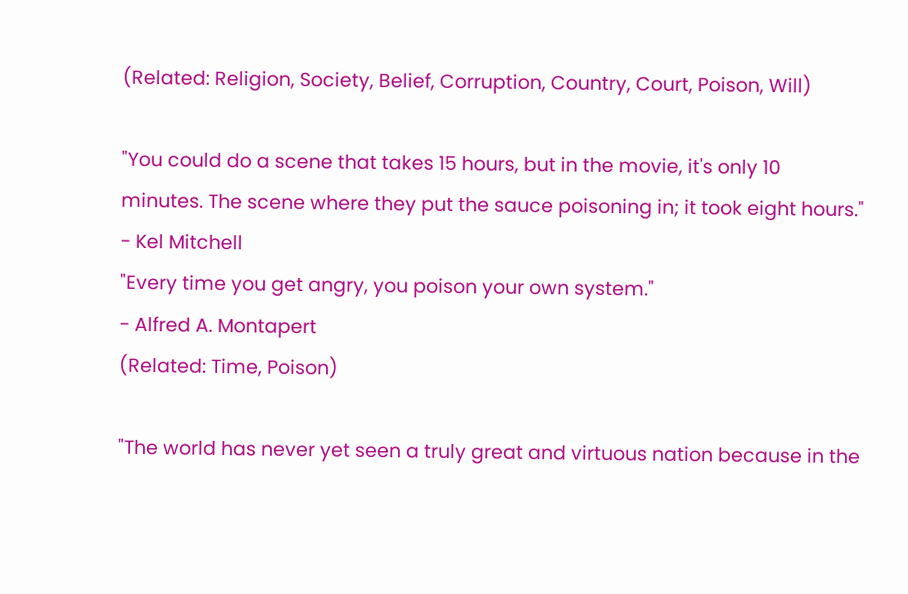(Related: Religion, Society, Belief, Corruption, Country, Court, Poison, Will)

"You could do a scene that takes 15 hours, but in the movie, it's only 10 minutes. The scene where they put the sauce poisoning in; it took eight hours."
- Kel Mitchell
"Every time you get angry, you poison your own system."
- Alfred A. Montapert
(Related: Time, Poison)

"The world has never yet seen a truly great and virtuous nation because in the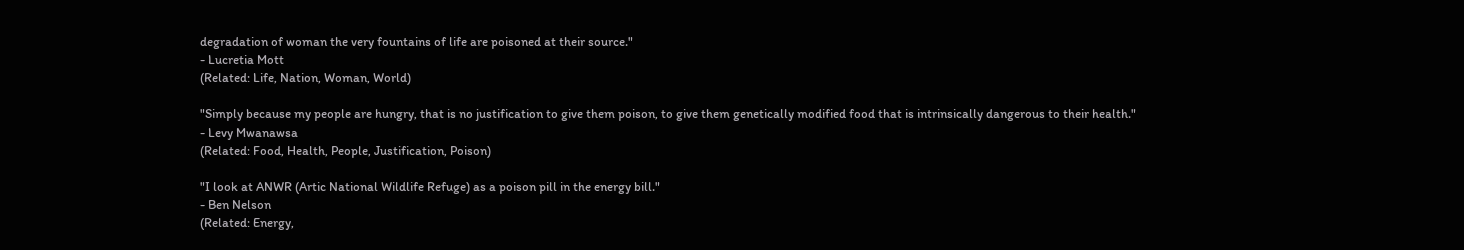degradation of woman the very fountains of life are poisoned at their source."
- Lucretia Mott
(Related: Life, Nation, Woman, World)

"Simply because my people are hungry, that is no justification to give them poison, to give them genetically modified food that is intrinsically dangerous to their health."
- Levy Mwanawsa
(Related: Food, Health, People, Justification, Poison)

"I look at ANWR (Artic National Wildlife Refuge) as a poison pill in the energy bill."
- Ben Nelson
(Related: Energy,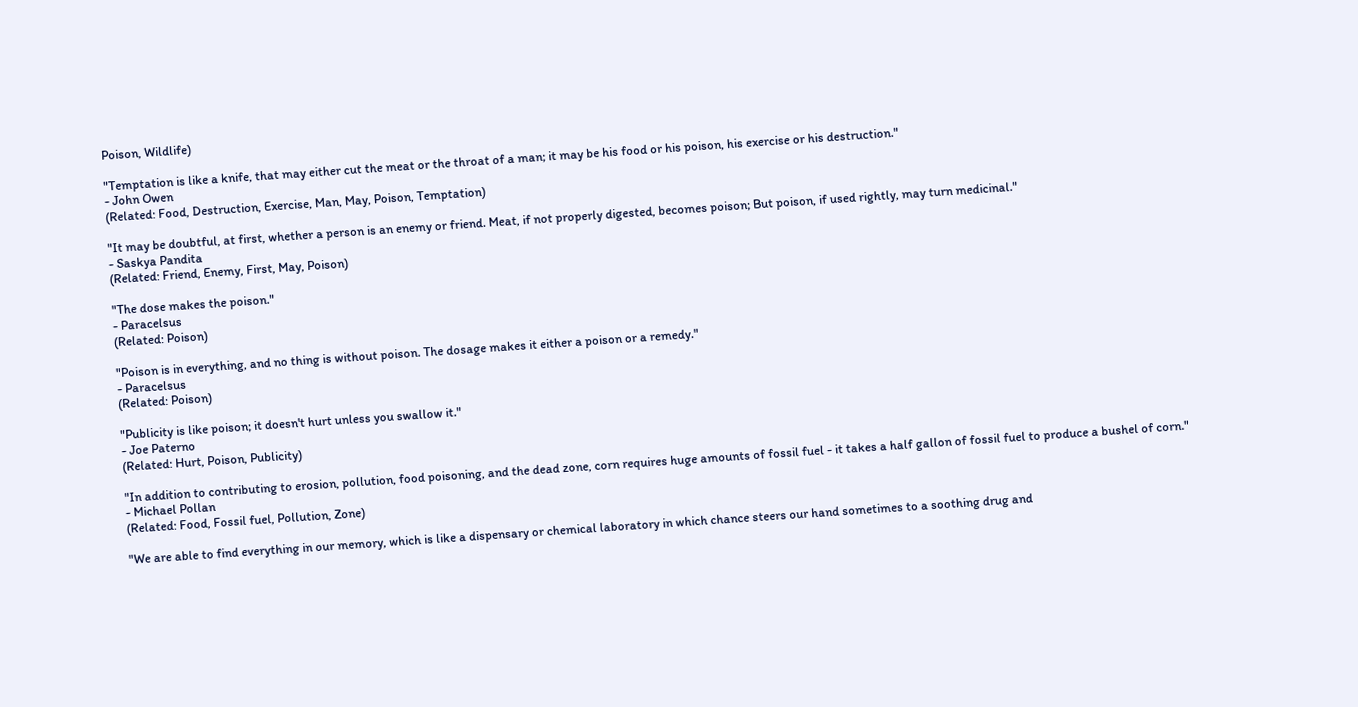Poison, Wildlife)

"Temptation is like a knife, that may either cut the meat or the throat of a man; it may be his food or his poison, his exercise or his destruction."
- John Owen
(Related: Food, Destruction, Exercise, Man, May, Poison, Temptation)

"It may be doubtful, at first, whether a person is an enemy or friend. Meat, if not properly digested, becomes poison; But poison, if used rightly, may turn medicinal."
- Saskya Pandita
(Related: Friend, Enemy, First, May, Poison)

"The dose makes the poison."
- Paracelsus
(Related: Poison)

"Poison is in everything, and no thing is without poison. The dosage makes it either a poison or a remedy."
- Paracelsus
(Related: Poison)

"Publicity is like poison; it doesn't hurt unless you swallow it."
- Joe Paterno
(Related: Hurt, Poison, Publicity)

"In addition to contributing to erosion, pollution, food poisoning, and the dead zone, corn requires huge amounts of fossil fuel - it takes a half gallon of fossil fuel to produce a bushel of corn."
- Michael Pollan
(Related: Food, Fossil fuel, Pollution, Zone)

"We are able to find everything in our memory, which is like a dispensary or chemical laboratory in which chance steers our hand sometimes to a soothing drug and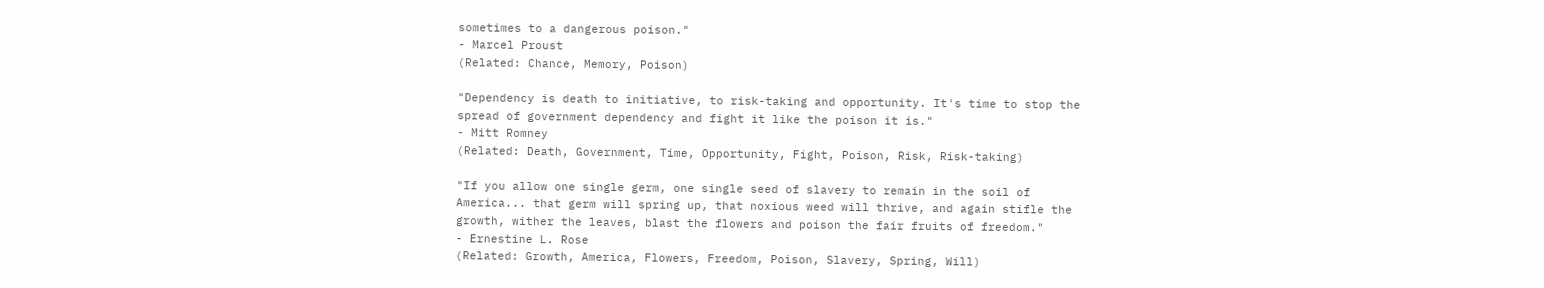sometimes to a dangerous poison."
- Marcel Proust
(Related: Chance, Memory, Poison)

"Dependency is death to initiative, to risk-taking and opportunity. It's time to stop the spread of government dependency and fight it like the poison it is."
- Mitt Romney
(Related: Death, Government, Time, Opportunity, Fight, Poison, Risk, Risk-taking)

"If you allow one single germ, one single seed of slavery to remain in the soil of America... that germ will spring up, that noxious weed will thrive, and again stifle the growth, wither the leaves, blast the flowers and poison the fair fruits of freedom."
- Ernestine L. Rose
(Related: Growth, America, Flowers, Freedom, Poison, Slavery, Spring, Will)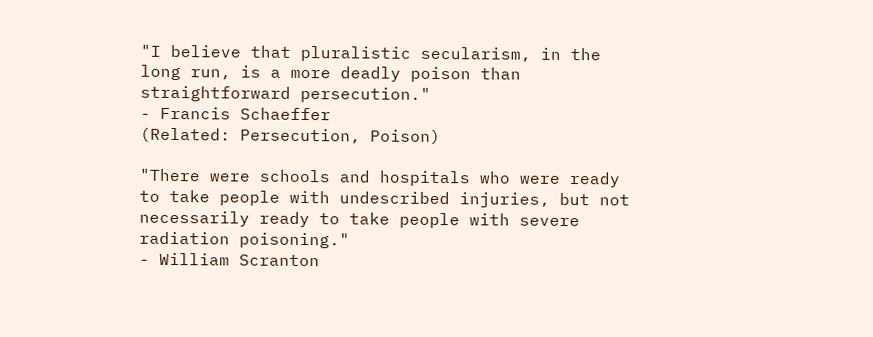"I believe that pluralistic secularism, in the long run, is a more deadly poison than straightforward persecution."
- Francis Schaeffer
(Related: Persecution, Poison)

"There were schools and hospitals who were ready to take people with undescribed injuries, but not necessarily ready to take people with severe radiation poisoning."
- William Scranton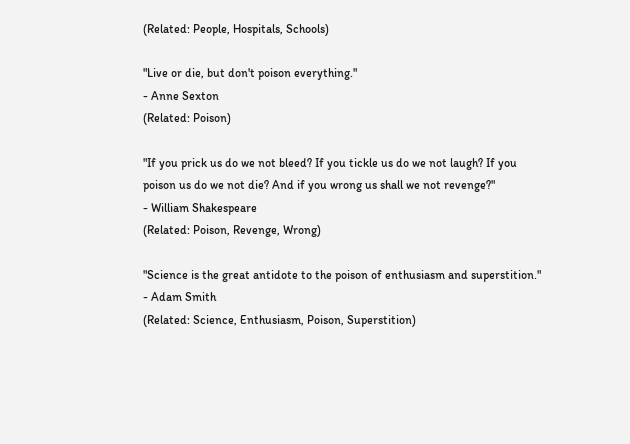(Related: People, Hospitals, Schools)

"Live or die, but don't poison everything."
- Anne Sexton
(Related: Poison)

"If you prick us do we not bleed? If you tickle us do we not laugh? If you poison us do we not die? And if you wrong us shall we not revenge?"
- William Shakespeare
(Related: Poison, Revenge, Wrong)

"Science is the great antidote to the poison of enthusiasm and superstition."
- Adam Smith
(Related: Science, Enthusiasm, Poison, Superstition)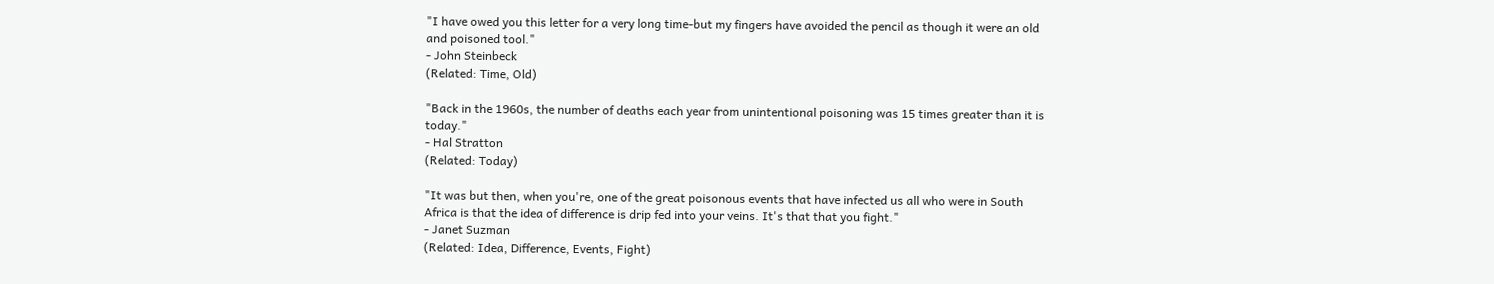"I have owed you this letter for a very long time-but my fingers have avoided the pencil as though it were an old and poisoned tool."
- John Steinbeck
(Related: Time, Old)

"Back in the 1960s, the number of deaths each year from unintentional poisoning was 15 times greater than it is today."
- Hal Stratton
(Related: Today)

"It was but then, when you're, one of the great poisonous events that have infected us all who were in South Africa is that the idea of difference is drip fed into your veins. It's that that you fight."
- Janet Suzman
(Related: Idea, Difference, Events, Fight)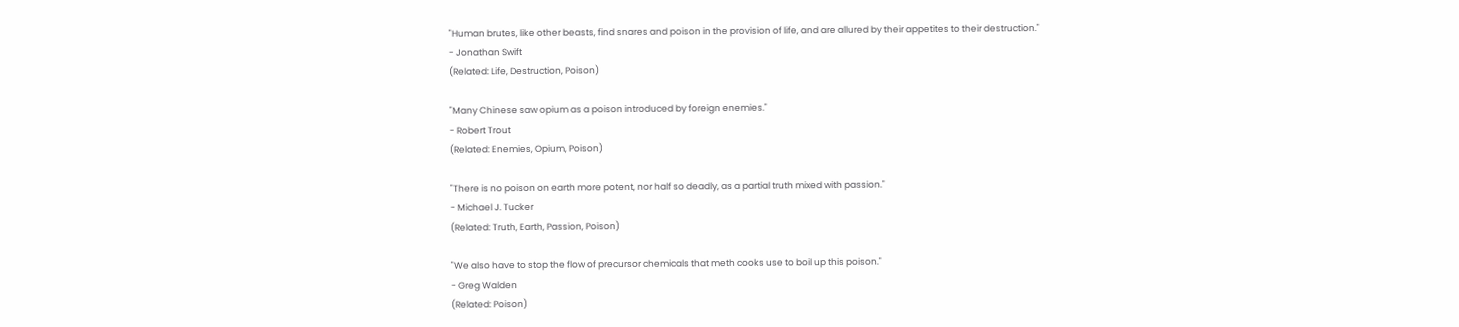"Human brutes, like other beasts, find snares and poison in the provision of life, and are allured by their appetites to their destruction."
- Jonathan Swift
(Related: Life, Destruction, Poison)

"Many Chinese saw opium as a poison introduced by foreign enemies."
- Robert Trout
(Related: Enemies, Opium, Poison)

"There is no poison on earth more potent, nor half so deadly, as a partial truth mixed with passion."
- Michael J. Tucker
(Related: Truth, Earth, Passion, Poison)

"We also have to stop the flow of precursor chemicals that meth cooks use to boil up this poison."
- Greg Walden
(Related: Poison)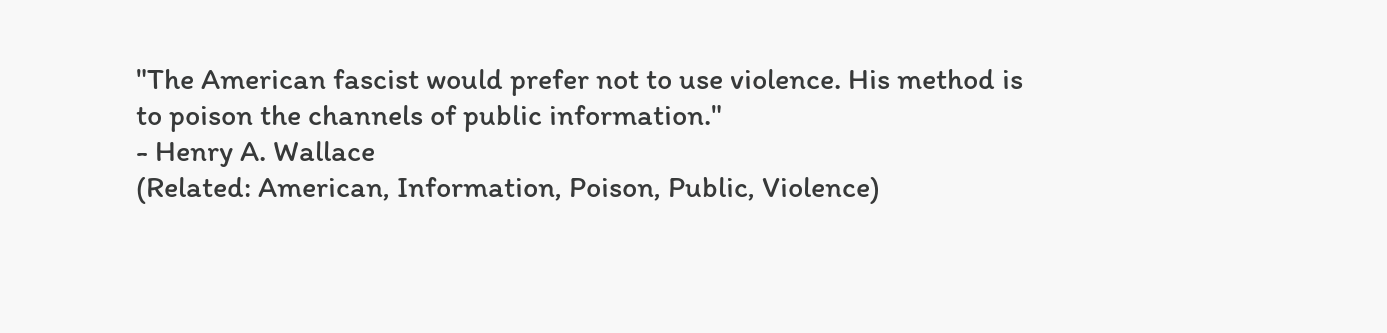"The American fascist would prefer not to use violence. His method is to poison the channels of public information."
- Henry A. Wallace
(Related: American, Information, Poison, Public, Violence)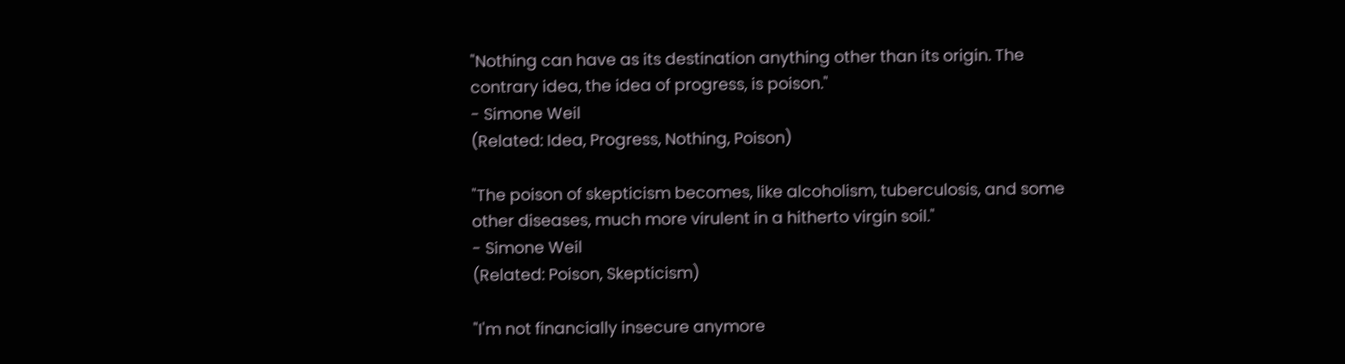"Nothing can have as its destination anything other than its origin. The contrary idea, the idea of progress, is poison."
- Simone Weil
(Related: Idea, Progress, Nothing, Poison)

"The poison of skepticism becomes, like alcoholism, tuberculosis, and some other diseases, much more virulent in a hitherto virgin soil."
- Simone Weil
(Related: Poison, Skepticism)

"I'm not financially insecure anymore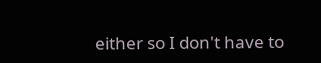either so I don't have to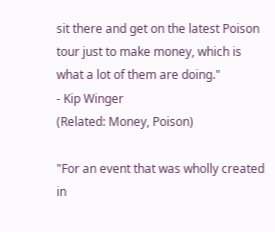sit there and get on the latest Poison tour just to make money, which is what a lot of them are doing."
- Kip Winger
(Related: Money, Poison)

"For an event that was wholly created in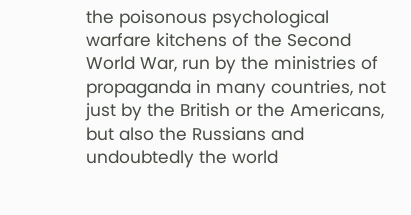the poisonous psychological warfare kitchens of the Second World War, run by the ministries of propaganda in many countries, not just by the British or the Americans, but also the Russians and undoubtedly the world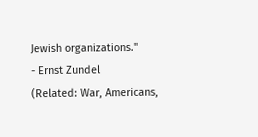Jewish organizations."
- Ernst Zundel
(Related: War, Americans,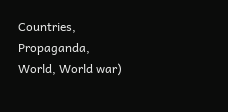Countries, Propaganda, World, World war)